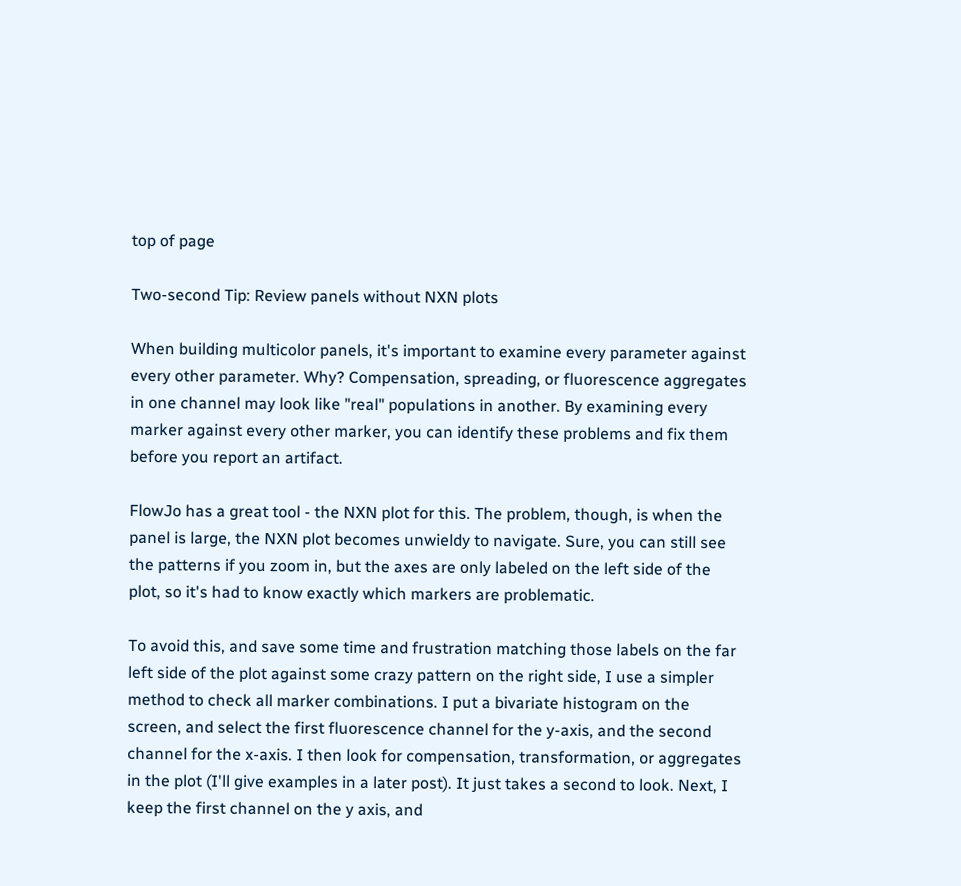top of page

Two-second Tip: Review panels without NXN plots

When building multicolor panels, it's important to examine every parameter against every other parameter. Why? Compensation, spreading, or fluorescence aggregates in one channel may look like "real" populations in another. By examining every marker against every other marker, you can identify these problems and fix them before you report an artifact.

FlowJo has a great tool - the NXN plot for this. The problem, though, is when the panel is large, the NXN plot becomes unwieldy to navigate. Sure, you can still see the patterns if you zoom in, but the axes are only labeled on the left side of the plot, so it's had to know exactly which markers are problematic.

To avoid this, and save some time and frustration matching those labels on the far left side of the plot against some crazy pattern on the right side, I use a simpler method to check all marker combinations. I put a bivariate histogram on the screen, and select the first fluorescence channel for the y-axis, and the second channel for the x-axis. I then look for compensation, transformation, or aggregates in the plot (I'll give examples in a later post). It just takes a second to look. Next, I keep the first channel on the y axis, and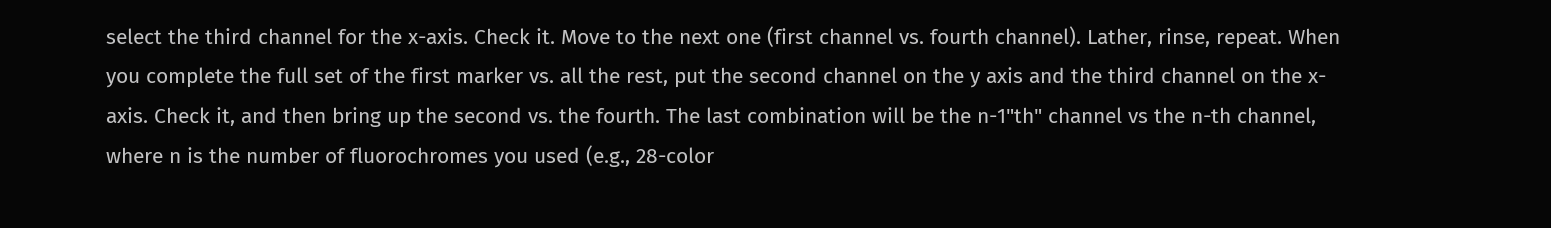select the third channel for the x-axis. Check it. Move to the next one (first channel vs. fourth channel). Lather, rinse, repeat. When you complete the full set of the first marker vs. all the rest, put the second channel on the y axis and the third channel on the x-axis. Check it, and then bring up the second vs. the fourth. The last combination will be the n-1"th" channel vs the n-th channel, where n is the number of fluorochromes you used (e.g., 28-color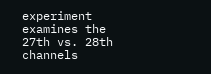experiment examines the 27th vs. 28th channels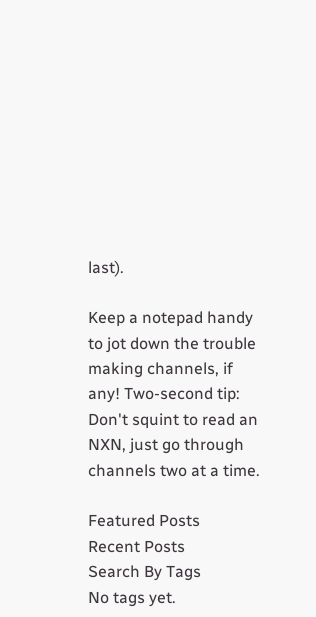last).

Keep a notepad handy to jot down the trouble making channels, if any! Two-second tip: Don't squint to read an NXN, just go through channels two at a time.

Featured Posts
Recent Posts
Search By Tags
No tags yet.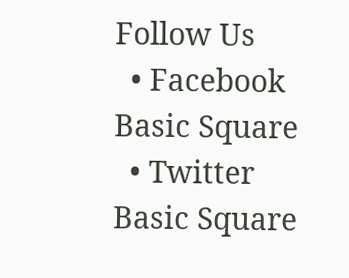Follow Us
  • Facebook Basic Square
  • Twitter Basic Square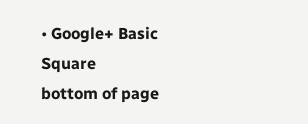• Google+ Basic Square
bottom of page